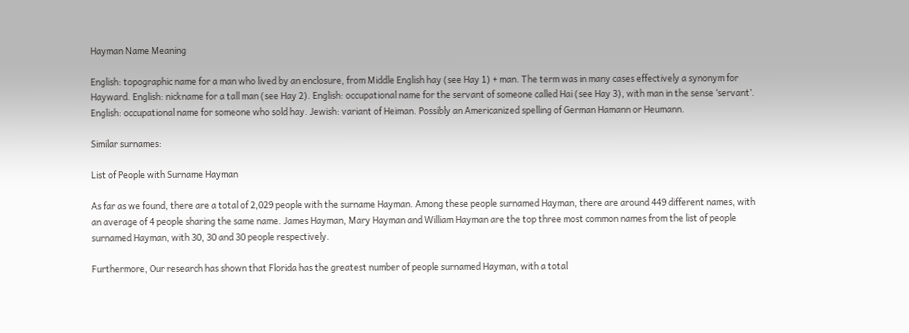Hayman Name Meaning

English: topographic name for a man who lived by an enclosure, from Middle English hay (see Hay 1) + man. The term was in many cases effectively a synonym for Hayward. English: nickname for a tall man (see Hay 2). English: occupational name for the servant of someone called Hai (see Hay 3), with man in the sense ‘servant’. English: occupational name for someone who sold hay. Jewish: variant of Heiman. Possibly an Americanized spelling of German Hamann or Heumann.

Similar surnames:

List of People with Surname Hayman

As far as we found, there are a total of 2,029 people with the surname Hayman. Among these people surnamed Hayman, there are around 449 different names, with an average of 4 people sharing the same name. James Hayman, Mary Hayman and William Hayman are the top three most common names from the list of people surnamed Hayman, with 30, 30 and 30 people respectively.

Furthermore, Our research has shown that Florida has the greatest number of people surnamed Hayman, with a total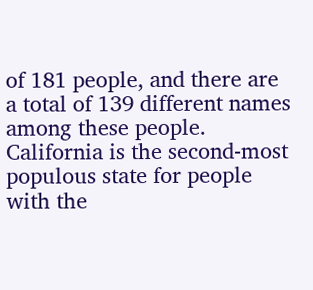of 181 people, and there are a total of 139 different names among these people. California is the second-most populous state for people with the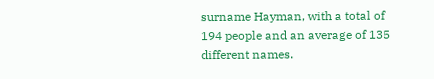surname Hayman, with a total of 194 people and an average of 135 different names.